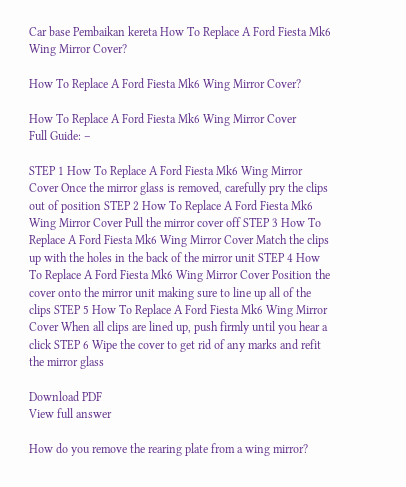Car base Pembaikan kereta How To Replace A Ford Fiesta Mk6 Wing Mirror Cover?

How To Replace A Ford Fiesta Mk6 Wing Mirror Cover?

How To Replace A Ford Fiesta Mk6 Wing Mirror Cover
Full Guide: –

STEP 1 How To Replace A Ford Fiesta Mk6 Wing Mirror Cover Once the mirror glass is removed, carefully pry the clips out of position STEP 2 How To Replace A Ford Fiesta Mk6 Wing Mirror Cover Pull the mirror cover off STEP 3 How To Replace A Ford Fiesta Mk6 Wing Mirror Cover Match the clips up with the holes in the back of the mirror unit STEP 4 How To Replace A Ford Fiesta Mk6 Wing Mirror Cover Position the cover onto the mirror unit making sure to line up all of the clips STEP 5 How To Replace A Ford Fiesta Mk6 Wing Mirror Cover When all clips are lined up, push firmly until you hear a click STEP 6 Wipe the cover to get rid of any marks and refit the mirror glass

Download PDF
View full answer

How do you remove the rearing plate from a wing mirror?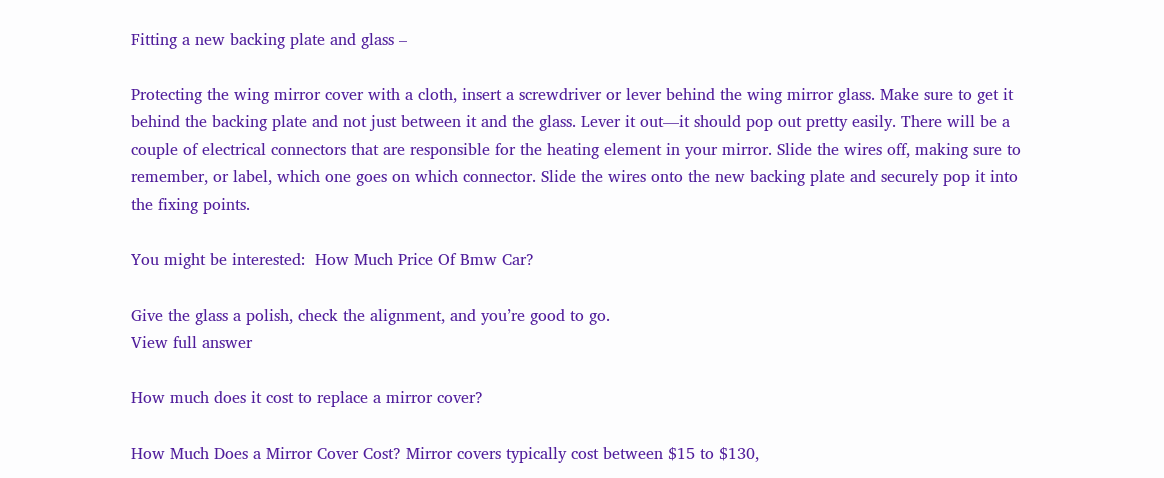Fitting a new backing plate and glass –

Protecting the wing mirror cover with a cloth, insert a screwdriver or lever behind the wing mirror glass. Make sure to get it behind the backing plate and not just between it and the glass. Lever it out—it should pop out pretty easily. There will be a couple of electrical connectors that are responsible for the heating element in your mirror. Slide the wires off, making sure to remember, or label, which one goes on which connector. Slide the wires onto the new backing plate and securely pop it into the fixing points.

You might be interested:  How Much Price Of Bmw Car?

Give the glass a polish, check the alignment, and you’re good to go.
View full answer

How much does it cost to replace a mirror cover?

How Much Does a Mirror Cover Cost? Mirror covers typically cost between $15 to $130,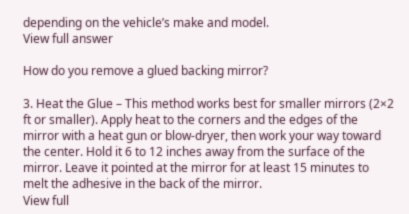depending on the vehicle’s make and model.
View full answer

How do you remove a glued backing mirror?

3. Heat the Glue – This method works best for smaller mirrors (2×2 ft or smaller). Apply heat to the corners and the edges of the mirror with a heat gun or blow-dryer, then work your way toward the center. Hold it 6 to 12 inches away from the surface of the mirror. Leave it pointed at the mirror for at least 15 minutes to melt the adhesive in the back of the mirror.
View full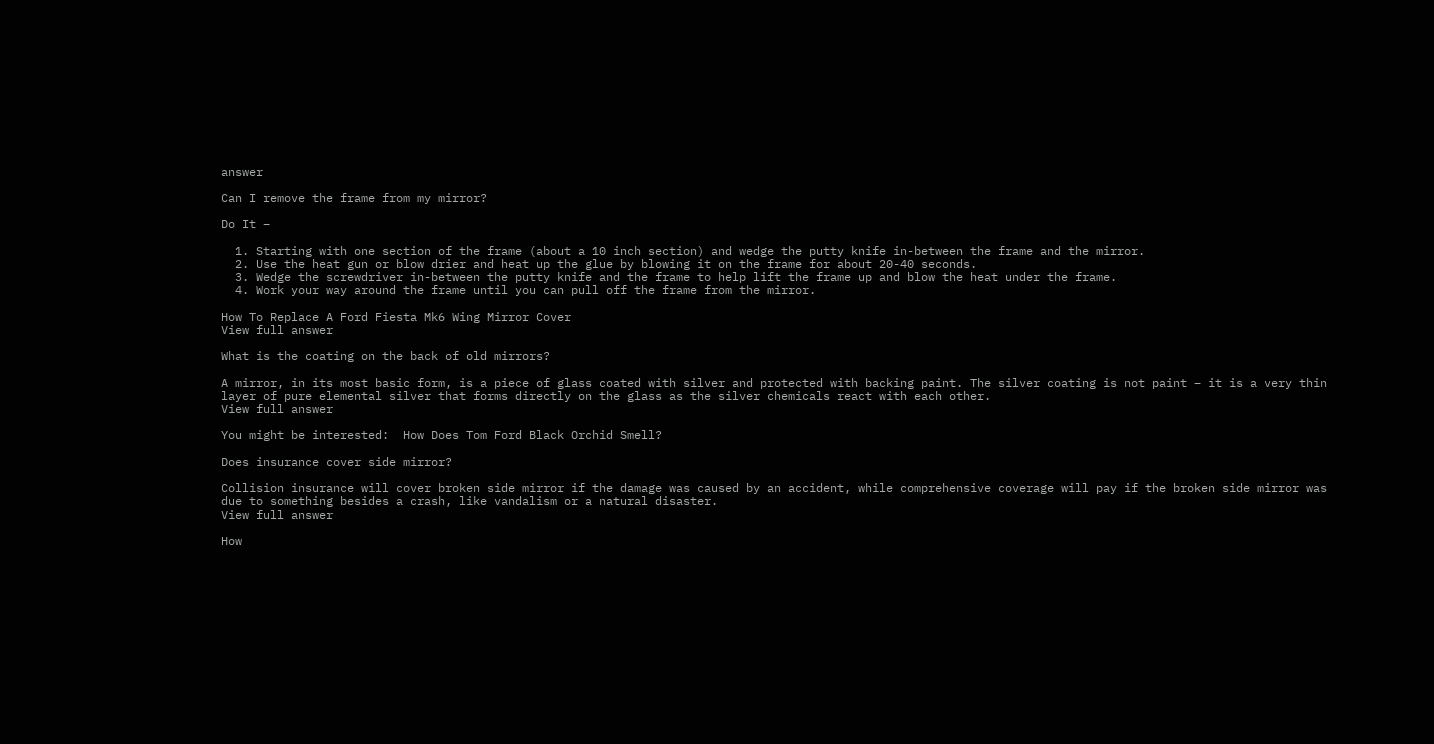answer

Can I remove the frame from my mirror?

Do It –

  1. Starting with one section of the frame (about a 10 inch section) and wedge the putty knife in-between the frame and the mirror.
  2. Use the heat gun or blow drier and heat up the glue by blowing it on the frame for about 20-40 seconds.
  3. Wedge the screwdriver in-between the putty knife and the frame to help lift the frame up and blow the heat under the frame.
  4. Work your way around the frame until you can pull off the frame from the mirror.

How To Replace A Ford Fiesta Mk6 Wing Mirror Cover
View full answer

What is the coating on the back of old mirrors?

A mirror, in its most basic form, is a piece of glass coated with silver and protected with backing paint. The silver coating is not paint – it is a very thin layer of pure elemental silver that forms directly on the glass as the silver chemicals react with each other.
View full answer

You might be interested:  How Does Tom Ford Black Orchid Smell?

Does insurance cover side mirror?

Collision insurance will cover broken side mirror if the damage was caused by an accident, while comprehensive coverage will pay if the broken side mirror was due to something besides a crash, like vandalism or a natural disaster.
View full answer

How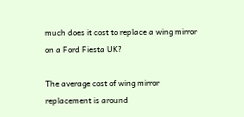much does it cost to replace a wing mirror on a Ford Fiesta UK?

The average cost of wing mirror replacement is around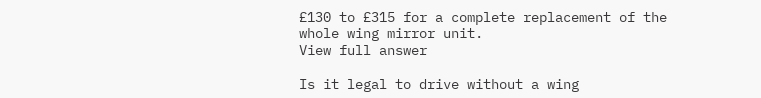£130 to £315 for a complete replacement of the whole wing mirror unit.
View full answer

Is it legal to drive without a wing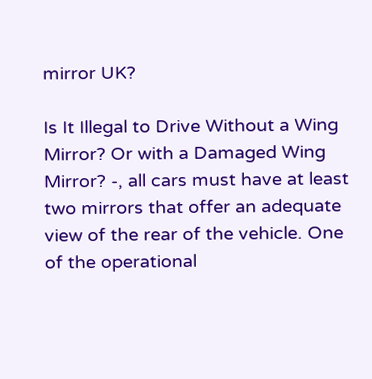mirror UK?

Is It Illegal to Drive Without a Wing Mirror? Or with a Damaged Wing Mirror? -, all cars must have at least two mirrors that offer an adequate view of the rear of the vehicle. One of the operational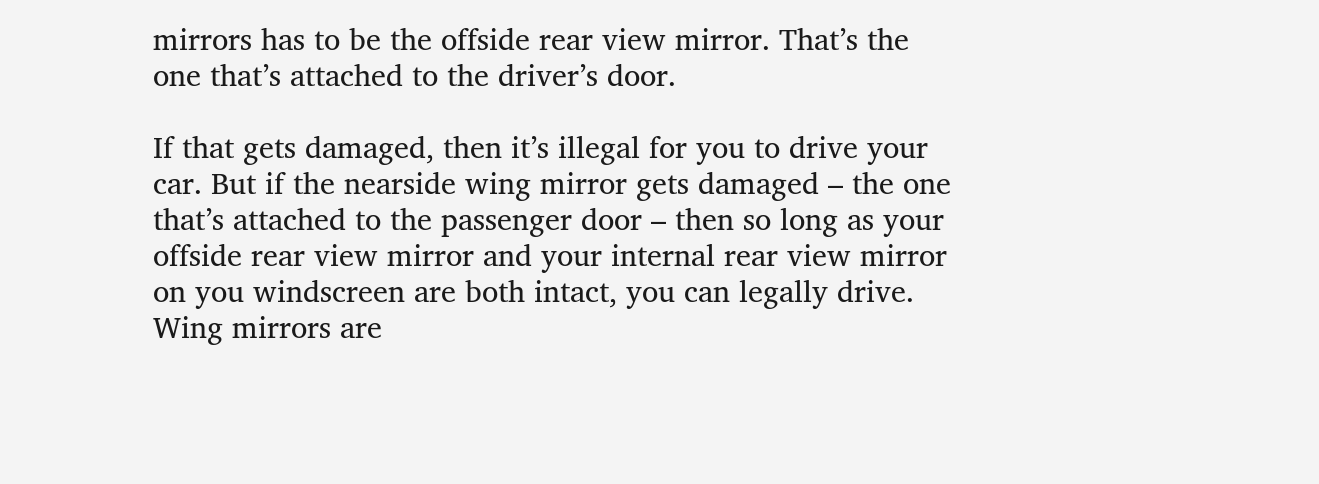mirrors has to be the offside rear view mirror. That’s the one that’s attached to the driver’s door.

If that gets damaged, then it’s illegal for you to drive your car. But if the nearside wing mirror gets damaged – the one that’s attached to the passenger door – then so long as your offside rear view mirror and your internal rear view mirror on you windscreen are both intact, you can legally drive. Wing mirrors are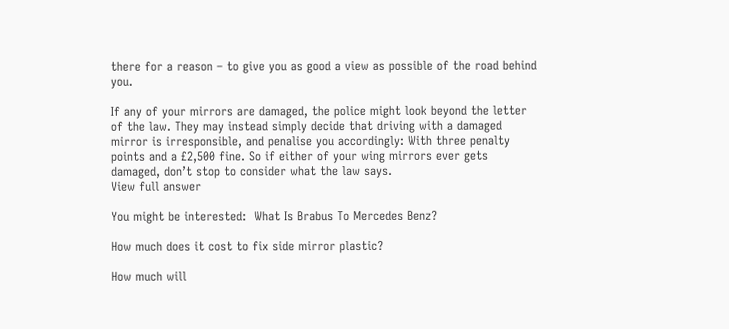there for a reason – to give you as good a view as possible of the road behind you.

If any of your mirrors are damaged, the police might look beyond the letter of the law. They may instead simply decide that driving with a damaged mirror is irresponsible, and penalise you accordingly: With three penalty points and a £2,500 fine. So if either of your wing mirrors ever gets damaged, don’t stop to consider what the law says.
View full answer

You might be interested:  What Is Brabus To Mercedes Benz?

How much does it cost to fix side mirror plastic?

How much will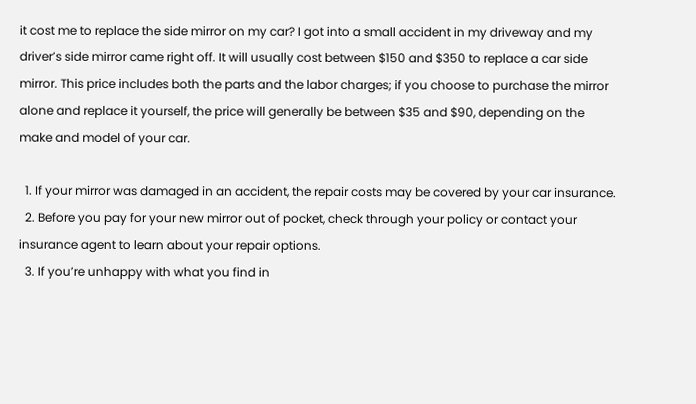it cost me to replace the side mirror on my car? I got into a small accident in my driveway and my driver’s side mirror came right off. It will usually cost between $150 and $350 to replace a car side mirror. This price includes both the parts and the labor charges; if you choose to purchase the mirror alone and replace it yourself, the price will generally be between $35 and $90, depending on the make and model of your car.

  1. If your mirror was damaged in an accident, the repair costs may be covered by your car insurance.
  2. Before you pay for your new mirror out of pocket, check through your policy or contact your insurance agent to learn about your repair options.
  3. If you’re unhappy with what you find in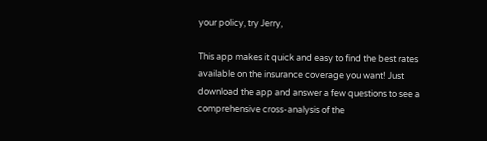your policy, try Jerry,

This app makes it quick and easy to find the best rates available on the insurance coverage you want! Just download the app and answer a few questions to see a comprehensive cross-analysis of the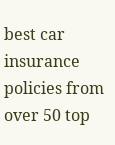best car insurance policies from over 50 top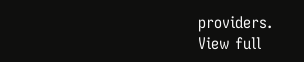providers.
View full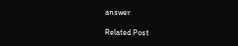answer

Related Post